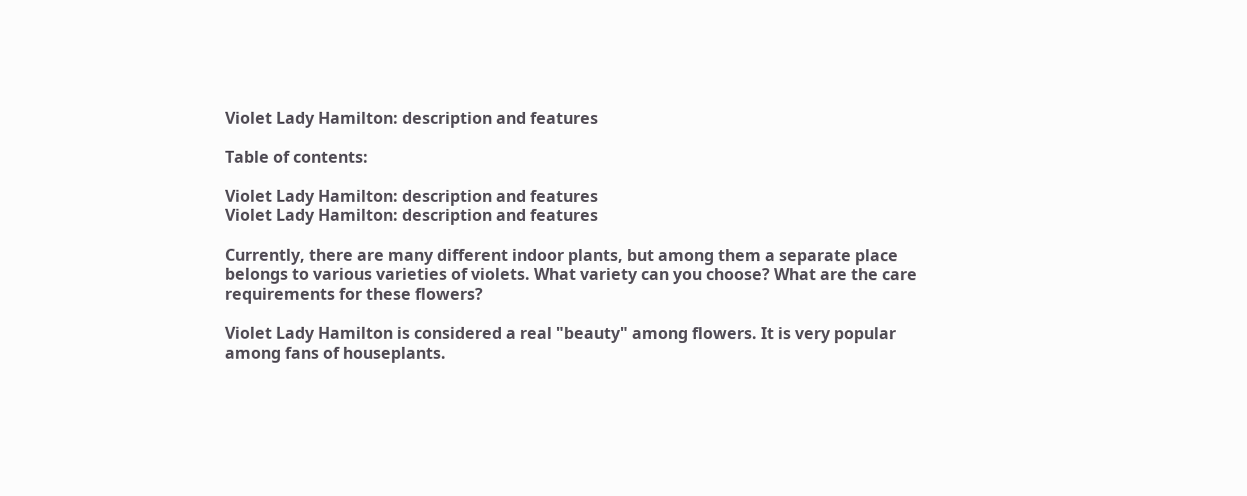Violet Lady Hamilton: description and features

Table of contents:

Violet Lady Hamilton: description and features
Violet Lady Hamilton: description and features

Currently, there are many different indoor plants, but among them a separate place belongs to various varieties of violets. What variety can you choose? What are the care requirements for these flowers?

Violet Lady Hamilton is considered a real "beauty" among flowers. It is very popular among fans of houseplants.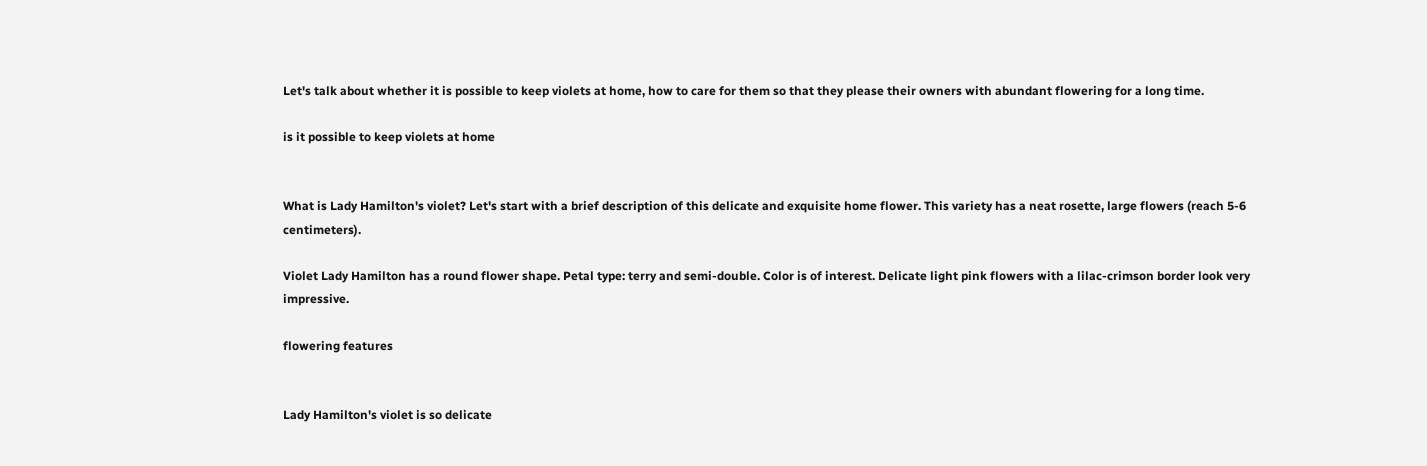Let's talk about whether it is possible to keep violets at home, how to care for them so that they please their owners with abundant flowering for a long time.

is it possible to keep violets at home


What is Lady Hamilton's violet? Let's start with a brief description of this delicate and exquisite home flower. This variety has a neat rosette, large flowers (reach 5-6 centimeters).

Violet Lady Hamilton has a round flower shape. Petal type: terry and semi-double. Color is of interest. Delicate light pink flowers with a lilac-crimson border look very impressive.

flowering features


Lady Hamilton's violet is so delicate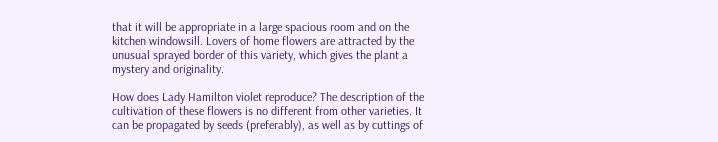that it will be appropriate in a large spacious room and on the kitchen windowsill. Lovers of home flowers are attracted by the unusual sprayed border of this variety, which gives the plant a mystery and originality.

How does Lady Hamilton violet reproduce? The description of the cultivation of these flowers is no different from other varieties. It can be propagated by seeds (preferably), as well as by cuttings of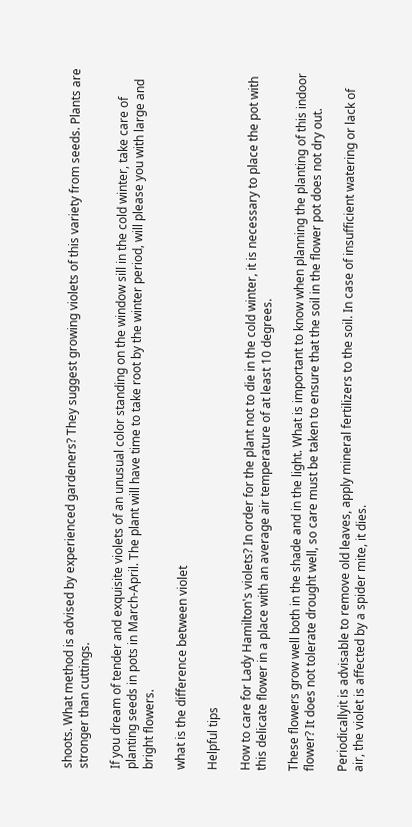shoots. What method is advised by experienced gardeners? They suggest growing violets of this variety from seeds. Plants are stronger than cuttings.

If you dream of tender and exquisite violets of an unusual color standing on the window sill in the cold winter, take care of planting seeds in pots in March-April. The plant will have time to take root by the winter period, will please you with large and bright flowers.

what is the difference between violet

Helpful tips

How to care for Lady Hamilton's violets? In order for the plant not to die in the cold winter, it is necessary to place the pot with this delicate flower in a place with an average air temperature of at least 10 degrees.

These flowers grow well both in the shade and in the light. What is important to know when planning the planting of this indoor flower? It does not tolerate drought well, so care must be taken to ensure that the soil in the flower pot does not dry out.

Periodicallyit is advisable to remove old leaves, apply mineral fertilizers to the soil. In case of insufficient watering or lack of air, the violet is affected by a spider mite, it dies.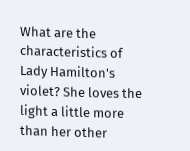What are the characteristics of Lady Hamilton's violet? She loves the light a little more than her other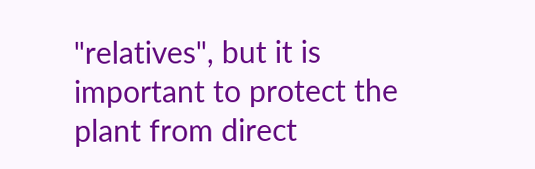"relatives", but it is important to protect the plant from direct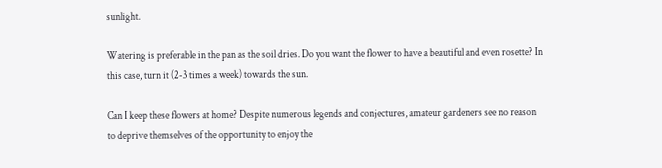sunlight.

Watering is preferable in the pan as the soil dries. Do you want the flower to have a beautiful and even rosette? In this case, turn it (2-3 times a week) towards the sun.

Can I keep these flowers at home? Despite numerous legends and conjectures, amateur gardeners see no reason to deprive themselves of the opportunity to enjoy the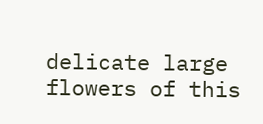delicate large flowers of this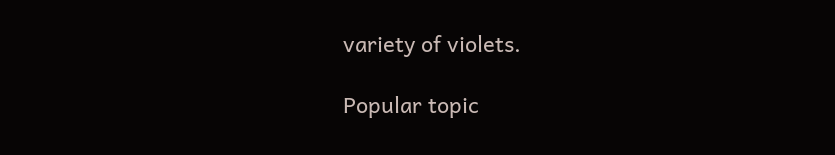variety of violets.

Popular topic